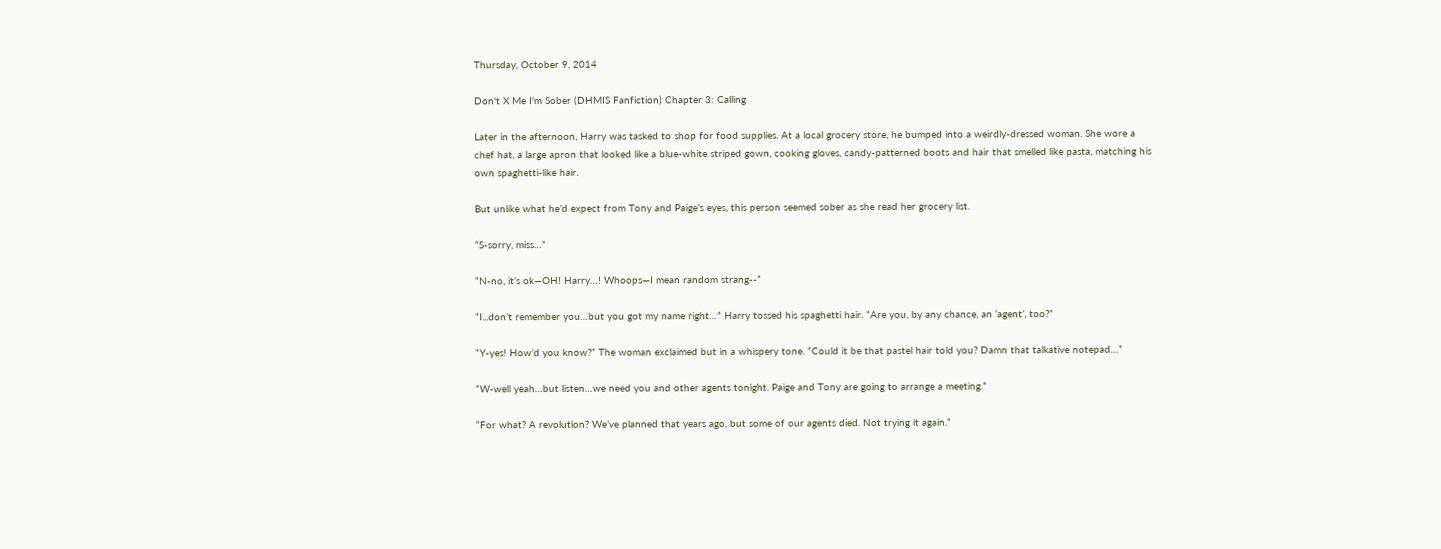Thursday, October 9, 2014

Don't X Me I'm Sober (DHMIS Fanfiction) Chapter 3: Calling

Later in the afternoon, Harry was tasked to shop for food supplies. At a local grocery store, he bumped into a weirdly-dressed woman. She wore a chef hat, a large apron that looked like a blue-white striped gown, cooking gloves, candy-patterned boots and hair that smelled like pasta, matching his own spaghetti-like hair.

But unlike what he’d expect from Tony and Paige’s eyes, this person seemed sober as she read her grocery list.

“S-sorry, miss…”

“N-no, it’s ok—OH! Harry…! Whoops—I mean random strang--”

“I...don’t remember you…but you got my name right…” Harry tossed his spaghetti hair. “Are you, by any chance, an ‘agent’, too?”

“Y-yes! How’d you know?” The woman exclaimed but in a whispery tone. “Could it be that pastel hair told you? Damn that talkative notepad…”

“W-well yeah…but listen…we need you and other agents tonight. Paige and Tony are going to arrange a meeting.”

“For what? A revolution? We’ve planned that years ago, but some of our agents died. Not trying it again.”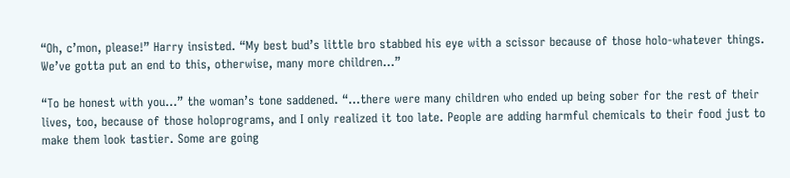“Oh, c’mon, please!” Harry insisted. “My best bud’s little bro stabbed his eye with a scissor because of those holo-whatever things. We’ve gotta put an end to this, otherwise, many more children…”

“To be honest with you…” the woman’s tone saddened. “…there were many children who ended up being sober for the rest of their lives, too, because of those holoprograms, and I only realized it too late. People are adding harmful chemicals to their food just to make them look tastier. Some are going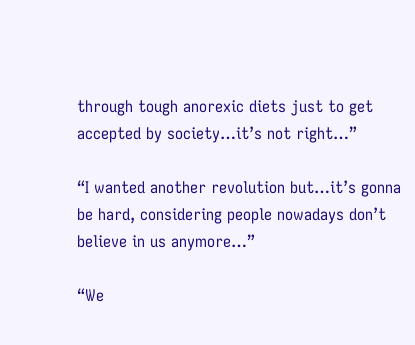through tough anorexic diets just to get accepted by society…it’s not right…”

“I wanted another revolution but…it’s gonna be hard, considering people nowadays don’t believe in us anymore…”

“We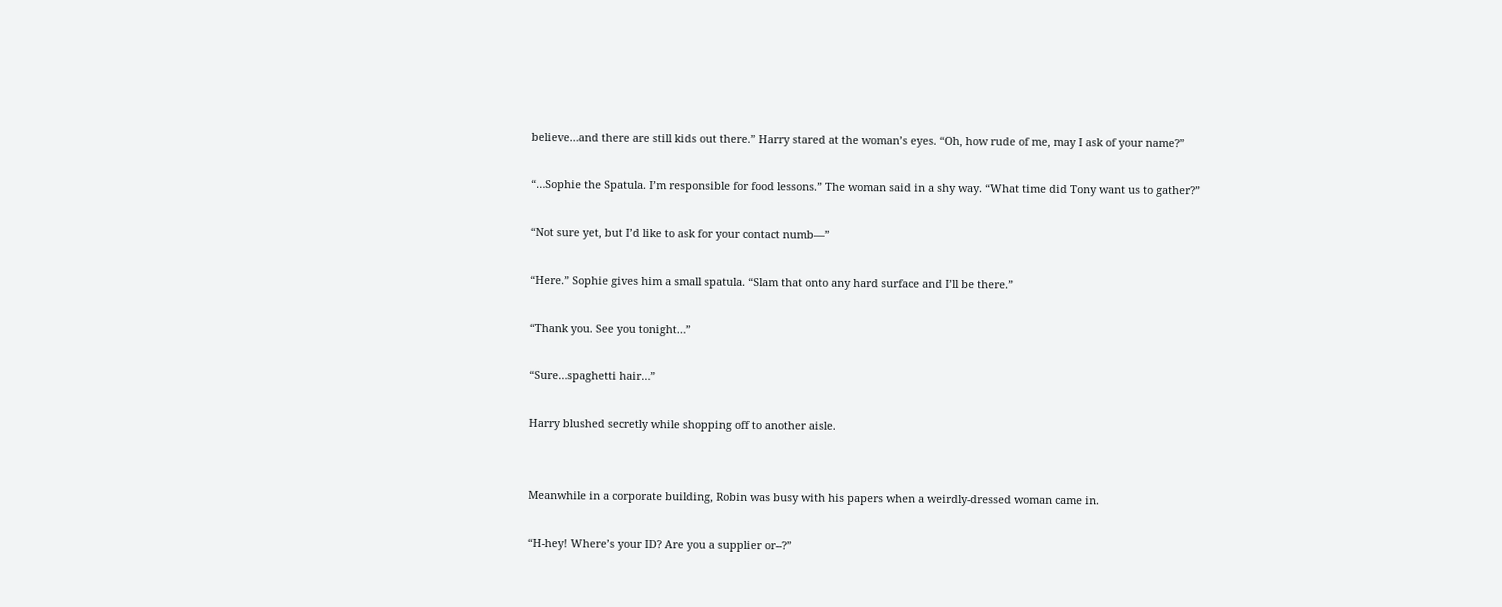believe…and there are still kids out there.” Harry stared at the woman’s eyes. “Oh, how rude of me, may I ask of your name?”

“…Sophie the Spatula. I’m responsible for food lessons.” The woman said in a shy way. “What time did Tony want us to gather?”

“Not sure yet, but I’d like to ask for your contact numb—”

“Here.” Sophie gives him a small spatula. “Slam that onto any hard surface and I’ll be there.”

“Thank you. See you tonight…”

“Sure…spaghetti hair…”

Harry blushed secretly while shopping off to another aisle.


Meanwhile in a corporate building, Robin was busy with his papers when a weirdly-dressed woman came in.

“H-hey! Where’s your ID? Are you a supplier or--?”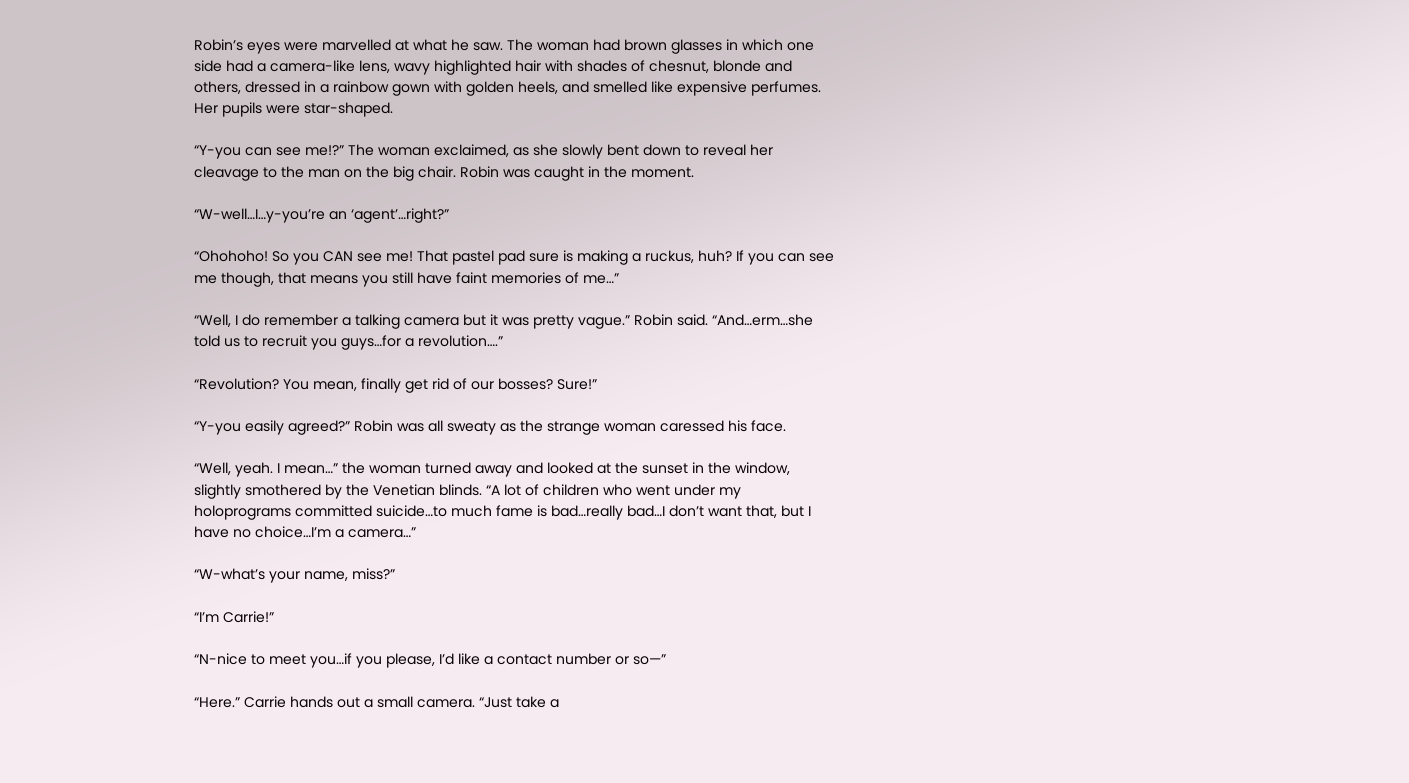Robin’s eyes were marvelled at what he saw. The woman had brown glasses in which one side had a camera-like lens, wavy highlighted hair with shades of chesnut, blonde and others, dressed in a rainbow gown with golden heels, and smelled like expensive perfumes. Her pupils were star-shaped.

“Y-you can see me!?” The woman exclaimed, as she slowly bent down to reveal her cleavage to the man on the big chair. Robin was caught in the moment.

“W-well…I…y-you’re an ‘agent’…right?”

“Ohohoho! So you CAN see me! That pastel pad sure is making a ruckus, huh? If you can see me though, that means you still have faint memories of me…”

“Well, I do remember a talking camera but it was pretty vague.” Robin said. “And…erm…she told us to recruit you guys…for a revolution….”

“Revolution? You mean, finally get rid of our bosses? Sure!”

“Y-you easily agreed?” Robin was all sweaty as the strange woman caressed his face.

“Well, yeah. I mean…” the woman turned away and looked at the sunset in the window, slightly smothered by the Venetian blinds. “A lot of children who went under my holoprograms committed suicide…to much fame is bad…really bad…I don’t want that, but I have no choice…I’m a camera…”

“W-what’s your name, miss?”

“I’m Carrie!”

“N-nice to meet you…if you please, I’d like a contact number or so—”

“Here.” Carrie hands out a small camera. “Just take a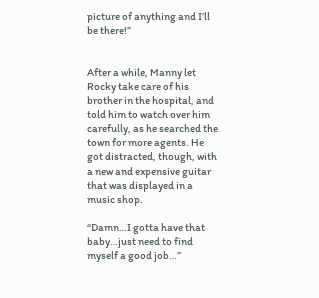picture of anything and I’ll be there!”


After a while, Manny let Rocky take care of his brother in the hospital, and told him to watch over him carefully, as he searched the town for more agents. He got distracted, though, with a new and expensive guitar that was displayed in a music shop.

“Damn…I gotta have that baby…just need to find myself a good job…”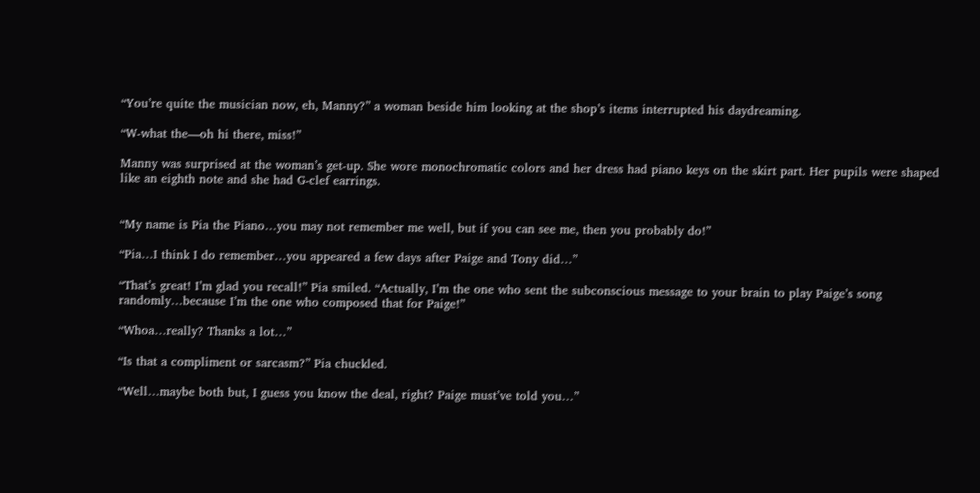“You’re quite the musician now, eh, Manny?” a woman beside him looking at the shop’s items interrupted his daydreaming.

“W-what the—oh hi there, miss!”

Manny was surprised at the woman’s get-up. She wore monochromatic colors and her dress had piano keys on the skirt part. Her pupils were shaped like an eighth note and she had G-clef earrings.


“My name is Pia the Piano…you may not remember me well, but if you can see me, then you probably do!”

“Pia…I think I do remember…you appeared a few days after Paige and Tony did…”

“That’s great! I’m glad you recall!” Pia smiled. “Actually, I’m the one who sent the subconscious message to your brain to play Paige’s song randomly…because I’m the one who composed that for Paige!”

“Whoa…really? Thanks a lot…”

“Is that a compliment or sarcasm?” Pia chuckled.

“Well…maybe both but, I guess you know the deal, right? Paige must’ve told you…”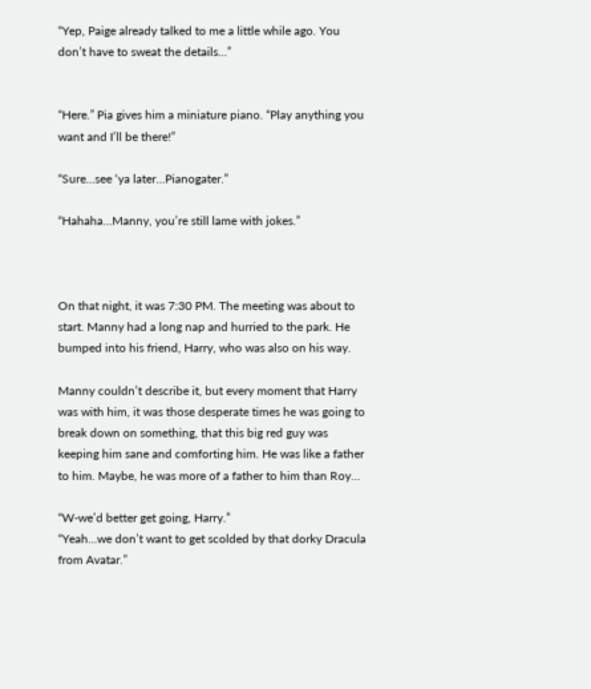“Yep, Paige already talked to me a little while ago. You don’t have to sweat the details…”


“Here.” Pia gives him a miniature piano. “Play anything you want and I’ll be there!”

“Sure…see ‘ya later…Pianogater.”

“Hahaha…Manny, you’re still lame with jokes.”



On that night, it was 7:30 PM. The meeting was about to start. Manny had a long nap and hurried to the park. He bumped into his friend, Harry, who was also on his way.

Manny couldn’t describe it, but every moment that Harry was with him, it was those desperate times he was going to break down on something, that this big red guy was keeping him sane and comforting him. He was like a father to him. Maybe, he was more of a father to him than Roy…

“W-we’d better get going, Harry.”
“Yeah…we don’t want to get scolded by that dorky Dracula from Avatar.”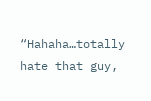“Hahaha…totally hate that guy,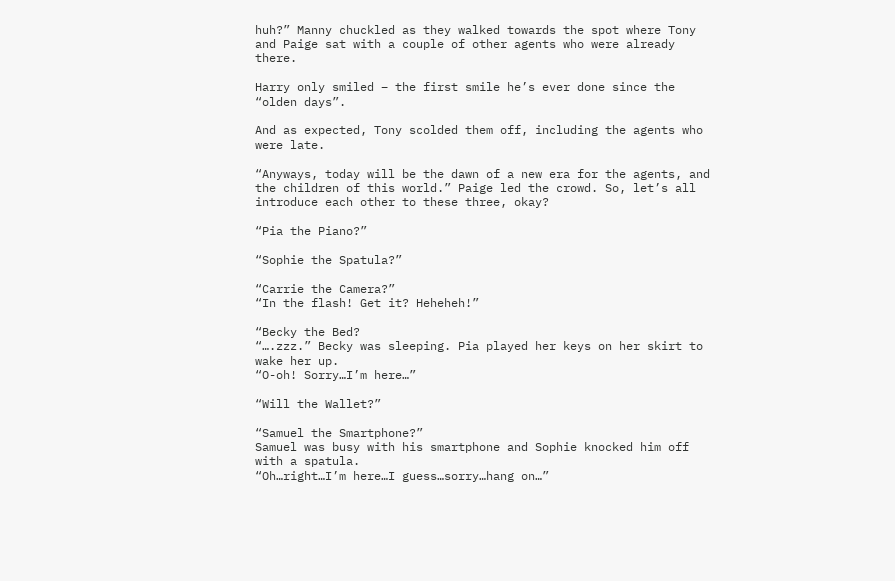huh?” Manny chuckled as they walked towards the spot where Tony and Paige sat with a couple of other agents who were already there.

Harry only smiled – the first smile he’s ever done since the “olden days”.

And as expected, Tony scolded them off, including the agents who were late.

“Anyways, today will be the dawn of a new era for the agents, and the children of this world.” Paige led the crowd. So, let’s all introduce each other to these three, okay?

“Pia the Piano?”

“Sophie the Spatula?”

“Carrie the Camera?”
“In the flash! Get it? Heheheh!”

“Becky the Bed?
“….zzz.” Becky was sleeping. Pia played her keys on her skirt to wake her up.
“O-oh! Sorry…I’m here…”

“Will the Wallet?”

“Samuel the Smartphone?”
Samuel was busy with his smartphone and Sophie knocked him off with a spatula.
“Oh…right…I’m here…I guess…sorry…hang on…”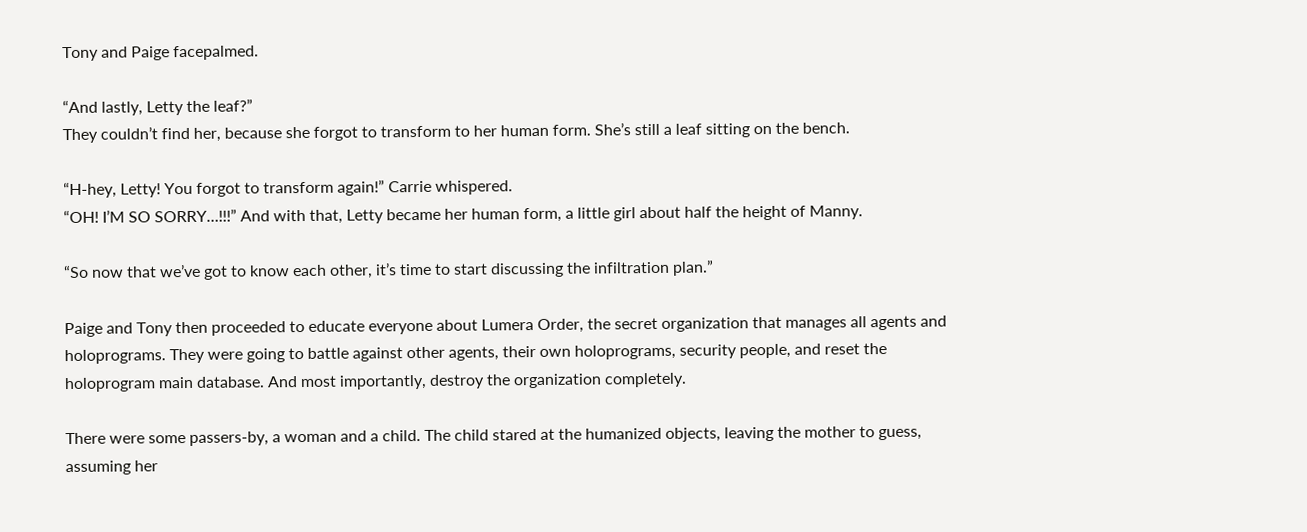Tony and Paige facepalmed.

“And lastly, Letty the leaf?”
They couldn’t find her, because she forgot to transform to her human form. She’s still a leaf sitting on the bench.

“H-hey, Letty! You forgot to transform again!” Carrie whispered.
“OH! I’M SO SORRY…!!!” And with that, Letty became her human form, a little girl about half the height of Manny.

“So now that we’ve got to know each other, it’s time to start discussing the infiltration plan.”

Paige and Tony then proceeded to educate everyone about Lumera Order, the secret organization that manages all agents and holoprograms. They were going to battle against other agents, their own holoprograms, security people, and reset the holoprogram main database. And most importantly, destroy the organization completely.

There were some passers-by, a woman and a child. The child stared at the humanized objects, leaving the mother to guess, assuming her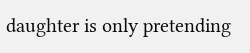daughter is only pretending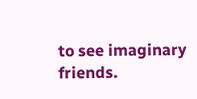to see imaginary friends.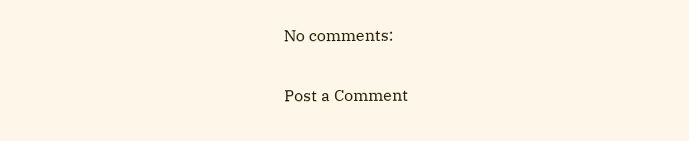No comments:

Post a Comment